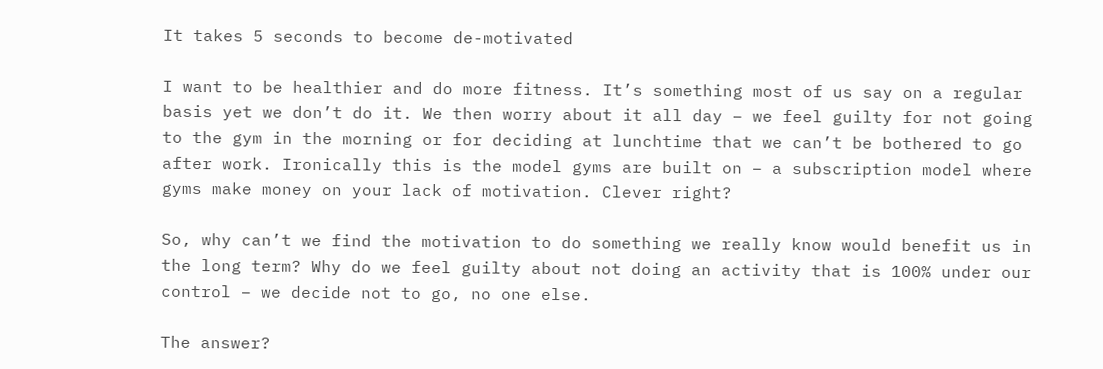It takes 5 seconds to become de-motivated

I want to be healthier and do more fitness. It’s something most of us say on a regular basis yet we don’t do it. We then worry about it all day – we feel guilty for not going to the gym in the morning or for deciding at lunchtime that we can’t be bothered to go after work. Ironically this is the model gyms are built on – a subscription model where gyms make money on your lack of motivation. Clever right?

So, why can’t we find the motivation to do something we really know would benefit us in the long term? Why do we feel guilty about not doing an activity that is 100% under our control – we decide not to go, no one else.

The answer?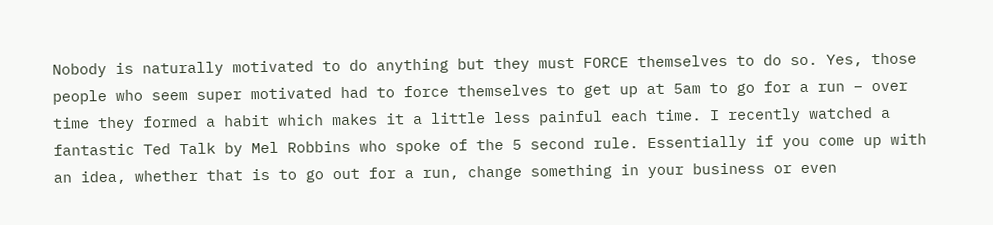Nobody is naturally motivated to do anything but they must FORCE themselves to do so. Yes, those people who seem super motivated had to force themselves to get up at 5am to go for a run – over time they formed a habit which makes it a little less painful each time. I recently watched a fantastic Ted Talk by Mel Robbins who spoke of the 5 second rule. Essentially if you come up with an idea, whether that is to go out for a run, change something in your business or even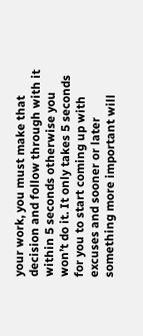your work, you must make that decision and follow through with it within 5 seconds otherwise you won’t do it. It only takes 5 seconds for you to start coming up with excuses and sooner or later something more important will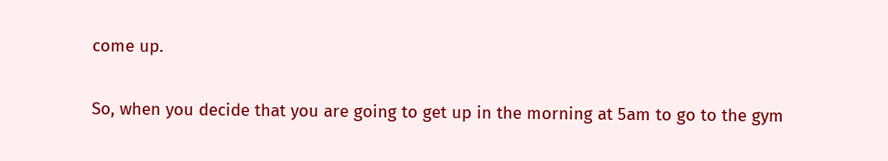come up.

So, when you decide that you are going to get up in the morning at 5am to go to the gym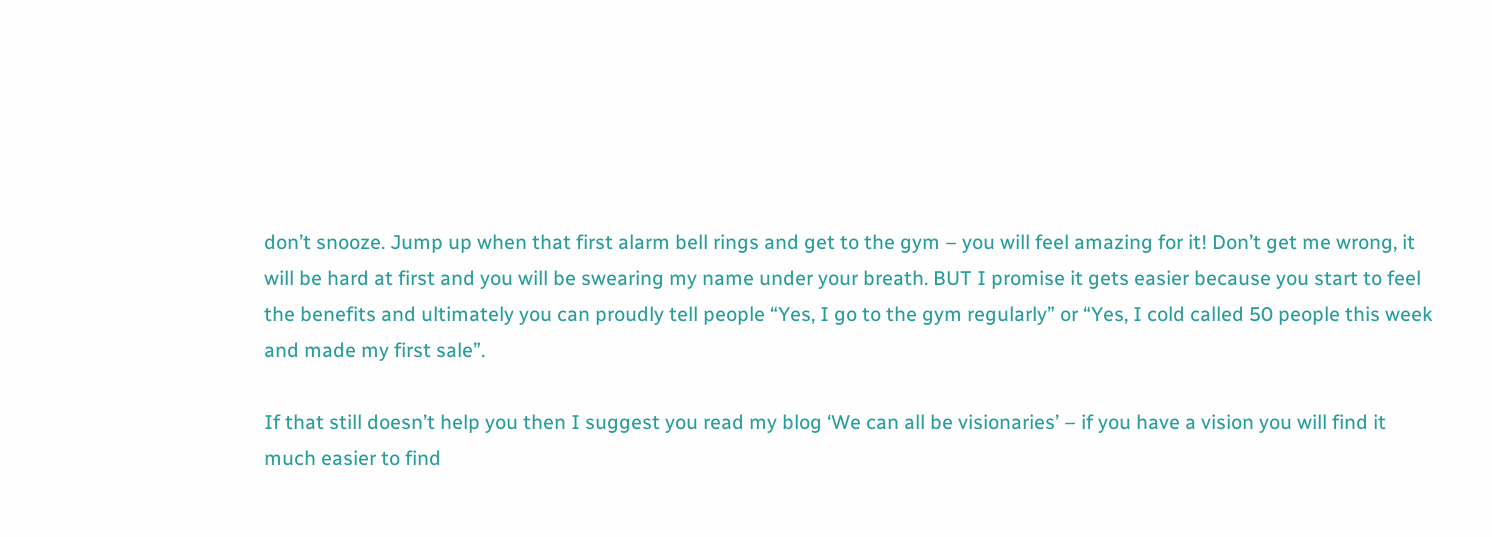don’t snooze. Jump up when that first alarm bell rings and get to the gym – you will feel amazing for it! Don’t get me wrong, it will be hard at first and you will be swearing my name under your breath. BUT I promise it gets easier because you start to feel the benefits and ultimately you can proudly tell people “Yes, I go to the gym regularly” or “Yes, I cold called 50 people this week and made my first sale”.

If that still doesn’t help you then I suggest you read my blog ‘We can all be visionaries’ – if you have a vision you will find it much easier to find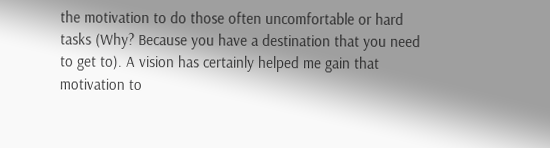the motivation to do those often uncomfortable or hard tasks (Why? Because you have a destination that you need to get to). A vision has certainly helped me gain that motivation to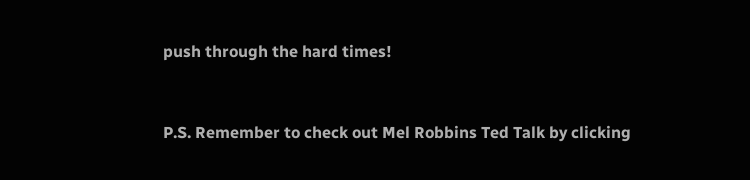push through the hard times!


P.S. Remember to check out Mel Robbins Ted Talk by clicking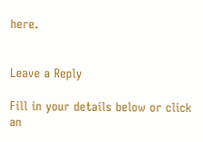here.


Leave a Reply

Fill in your details below or click an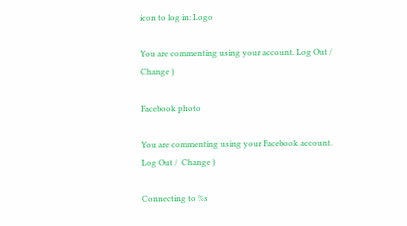icon to log in: Logo

You are commenting using your account. Log Out /  Change )

Facebook photo

You are commenting using your Facebook account. Log Out /  Change )

Connecting to %s